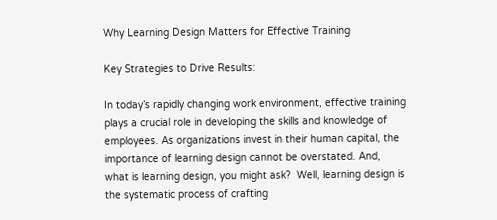Why Learning Design Matters for Effective Training

Key Strategies to Drive Results:

In today’s rapidly changing work environment, effective training plays a crucial role in developing the skills and knowledge of employees. As organizations invest in their human capital, the importance of learning design cannot be overstated. And, what is learning design, you might ask?  Well, learning design is the systematic process of crafting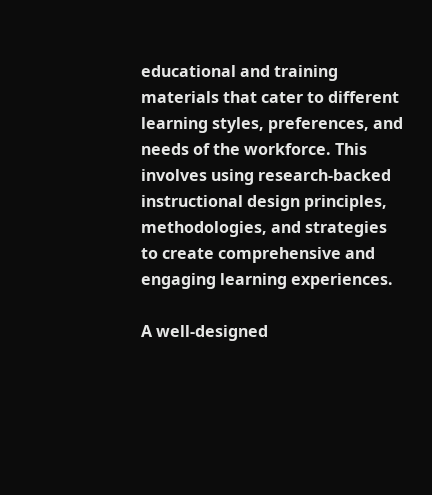educational and training materials that cater to different learning styles, preferences, and needs of the workforce. This involves using research-backed instructional design principles, methodologies, and strategies to create comprehensive and engaging learning experiences.

A well-designed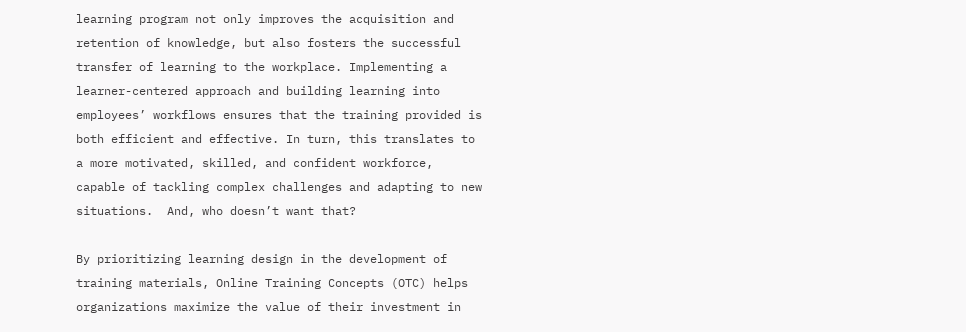learning program not only improves the acquisition and retention of knowledge, but also fosters the successful transfer of learning to the workplace. Implementing a learner-centered approach and building learning into employees’ workflows ensures that the training provided is both efficient and effective. In turn, this translates to a more motivated, skilled, and confident workforce, capable of tackling complex challenges and adapting to new situations.  And, who doesn’t want that?

By prioritizing learning design in the development of training materials, Online Training Concepts (OTC) helps organizations maximize the value of their investment in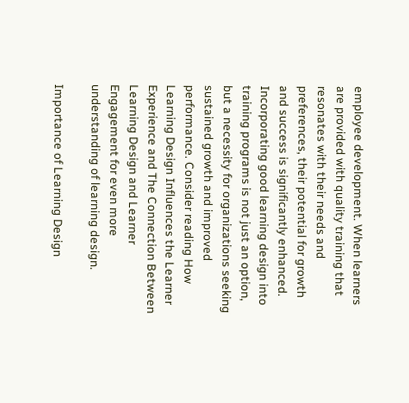employee development. When learners are provided with quality training that resonates with their needs and preferences, their potential for growth and success is significantly enhanced. Incorporating good learning design into training programs is not just an option, but a necessity for organizations seeking sustained growth and improved performance. Consider reading How Learning Design Influences the Learner Experience and The Connection Between Learning Design and Learner Engagement for even more understanding of learning design.

Importance of Learning Design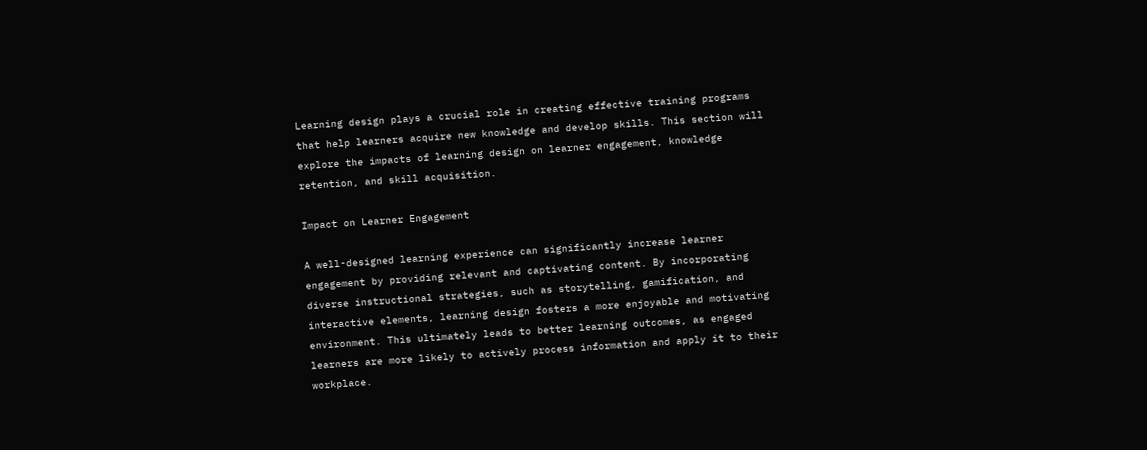Learning design plays a crucial role in creating effective training programs that help learners acquire new knowledge and develop skills. This section will explore the impacts of learning design on learner engagement, knowledge retention, and skill acquisition.

Impact on Learner Engagement

A well-designed learning experience can significantly increase learner engagement by providing relevant and captivating content. By incorporating diverse instructional strategies, such as storytelling, gamification, and interactive elements, learning design fosters a more enjoyable and motivating environment. This ultimately leads to better learning outcomes, as engaged learners are more likely to actively process information and apply it to their workplace.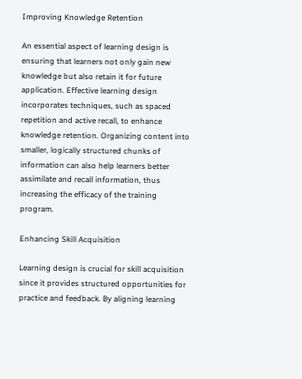Improving Knowledge Retention

An essential aspect of learning design is ensuring that learners not only gain new knowledge but also retain it for future application. Effective learning design incorporates techniques, such as spaced repetition and active recall, to enhance knowledge retention. Organizing content into smaller, logically structured chunks of information can also help learners better assimilate and recall information, thus increasing the efficacy of the training program.

Enhancing Skill Acquisition

Learning design is crucial for skill acquisition since it provides structured opportunities for practice and feedback. By aligning learning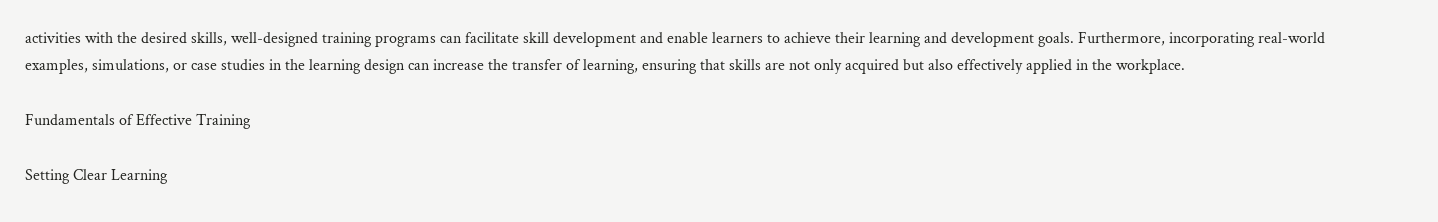activities with the desired skills, well-designed training programs can facilitate skill development and enable learners to achieve their learning and development goals. Furthermore, incorporating real-world examples, simulations, or case studies in the learning design can increase the transfer of learning, ensuring that skills are not only acquired but also effectively applied in the workplace.

Fundamentals of Effective Training

Setting Clear Learning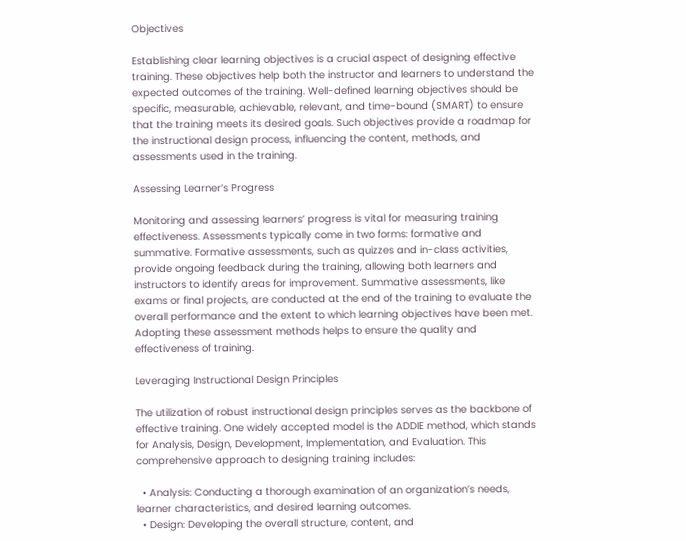Objectives

Establishing clear learning objectives is a crucial aspect of designing effective training. These objectives help both the instructor and learners to understand the expected outcomes of the training. Well-defined learning objectives should be specific, measurable, achievable, relevant, and time-bound (SMART) to ensure that the training meets its desired goals. Such objectives provide a roadmap for the instructional design process, influencing the content, methods, and assessments used in the training.

Assessing Learner’s Progress

Monitoring and assessing learners’ progress is vital for measuring training effectiveness. Assessments typically come in two forms: formative and summative. Formative assessments, such as quizzes and in-class activities, provide ongoing feedback during the training, allowing both learners and instructors to identify areas for improvement. Summative assessments, like exams or final projects, are conducted at the end of the training to evaluate the overall performance and the extent to which learning objectives have been met. Adopting these assessment methods helps to ensure the quality and effectiveness of training.

Leveraging Instructional Design Principles

The utilization of robust instructional design principles serves as the backbone of effective training. One widely accepted model is the ADDIE method, which stands for Analysis, Design, Development, Implementation, and Evaluation. This comprehensive approach to designing training includes:

  • Analysis: Conducting a thorough examination of an organization’s needs, learner characteristics, and desired learning outcomes.
  • Design: Developing the overall structure, content, and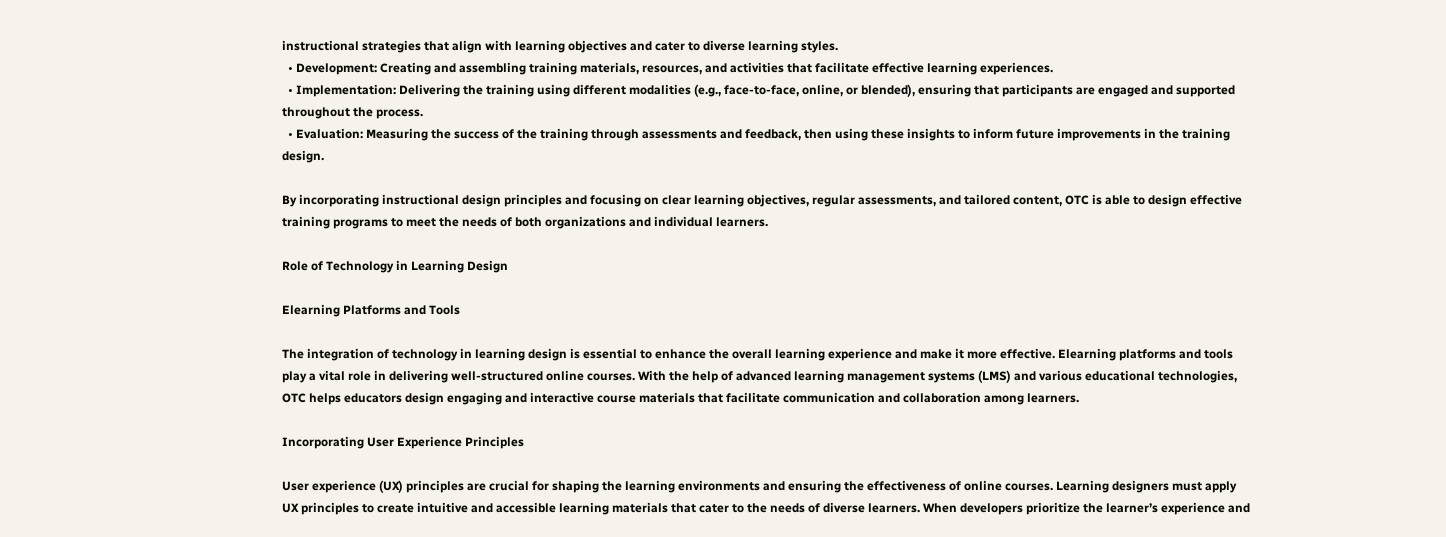instructional strategies that align with learning objectives and cater to diverse learning styles.
  • Development: Creating and assembling training materials, resources, and activities that facilitate effective learning experiences.
  • Implementation: Delivering the training using different modalities (e.g., face-to-face, online, or blended), ensuring that participants are engaged and supported throughout the process.
  • Evaluation: Measuring the success of the training through assessments and feedback, then using these insights to inform future improvements in the training design.

By incorporating instructional design principles and focusing on clear learning objectives, regular assessments, and tailored content, OTC is able to design effective training programs to meet the needs of both organizations and individual learners.

Role of Technology in Learning Design

Elearning Platforms and Tools

The integration of technology in learning design is essential to enhance the overall learning experience and make it more effective. Elearning platforms and tools play a vital role in delivering well-structured online courses. With the help of advanced learning management systems (LMS) and various educational technologies, OTC helps educators design engaging and interactive course materials that facilitate communication and collaboration among learners.

Incorporating User Experience Principles

User experience (UX) principles are crucial for shaping the learning environments and ensuring the effectiveness of online courses. Learning designers must apply UX principles to create intuitive and accessible learning materials that cater to the needs of diverse learners. When developers prioritize the learner’s experience and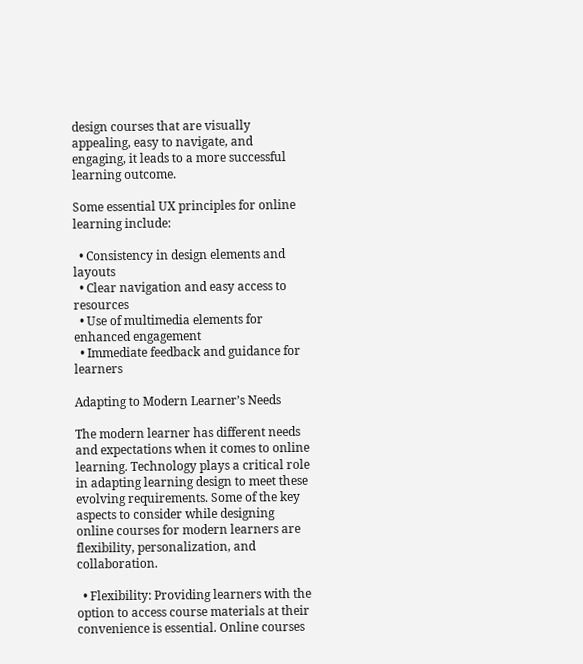design courses that are visually appealing, easy to navigate, and engaging, it leads to a more successful learning outcome.

Some essential UX principles for online learning include:

  • Consistency in design elements and layouts
  • Clear navigation and easy access to resources
  • Use of multimedia elements for enhanced engagement
  • Immediate feedback and guidance for learners

Adapting to Modern Learner’s Needs

The modern learner has different needs and expectations when it comes to online learning. Technology plays a critical role in adapting learning design to meet these evolving requirements. Some of the key aspects to consider while designing online courses for modern learners are flexibility, personalization, and collaboration.

  • Flexibility: Providing learners with the option to access course materials at their convenience is essential. Online courses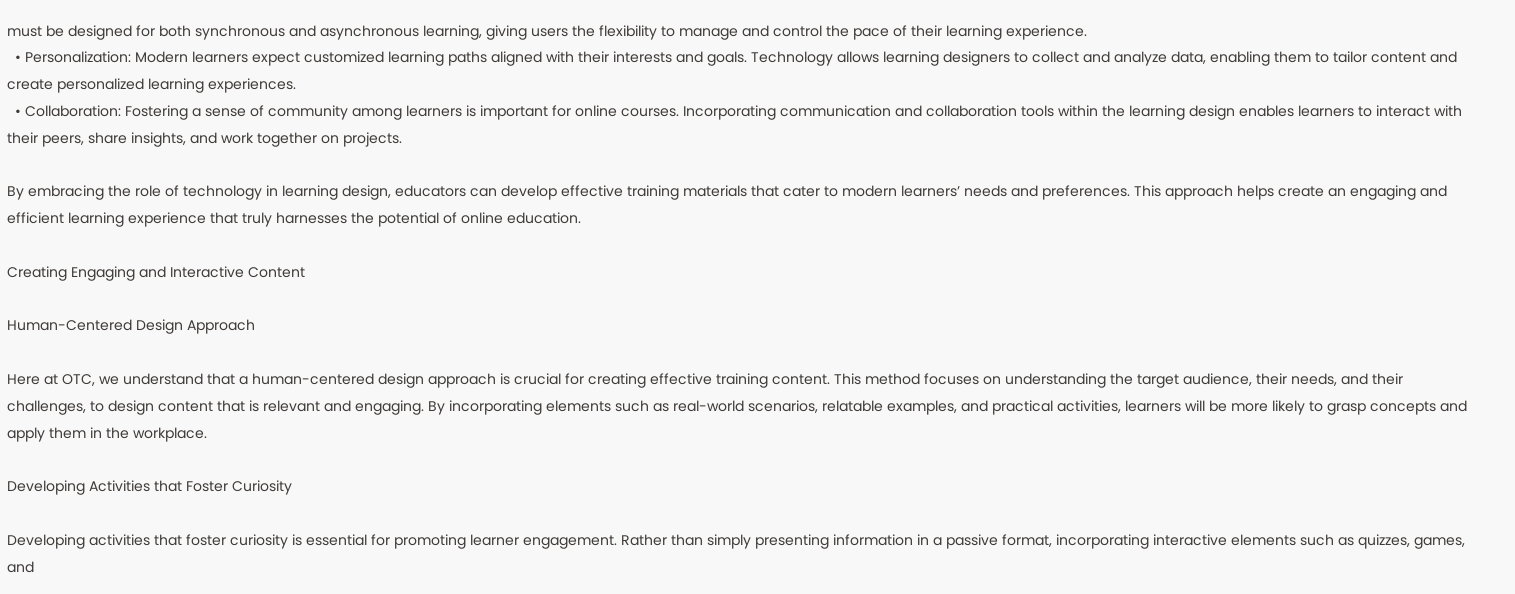must be designed for both synchronous and asynchronous learning, giving users the flexibility to manage and control the pace of their learning experience.
  • Personalization: Modern learners expect customized learning paths aligned with their interests and goals. Technology allows learning designers to collect and analyze data, enabling them to tailor content and create personalized learning experiences.
  • Collaboration: Fostering a sense of community among learners is important for online courses. Incorporating communication and collaboration tools within the learning design enables learners to interact with their peers, share insights, and work together on projects.

By embracing the role of technology in learning design, educators can develop effective training materials that cater to modern learners’ needs and preferences. This approach helps create an engaging and efficient learning experience that truly harnesses the potential of online education.

Creating Engaging and Interactive Content

Human-Centered Design Approach

Here at OTC, we understand that a human-centered design approach is crucial for creating effective training content. This method focuses on understanding the target audience, their needs, and their challenges, to design content that is relevant and engaging. By incorporating elements such as real-world scenarios, relatable examples, and practical activities, learners will be more likely to grasp concepts and apply them in the workplace.

Developing Activities that Foster Curiosity

Developing activities that foster curiosity is essential for promoting learner engagement. Rather than simply presenting information in a passive format, incorporating interactive elements such as quizzes, games, and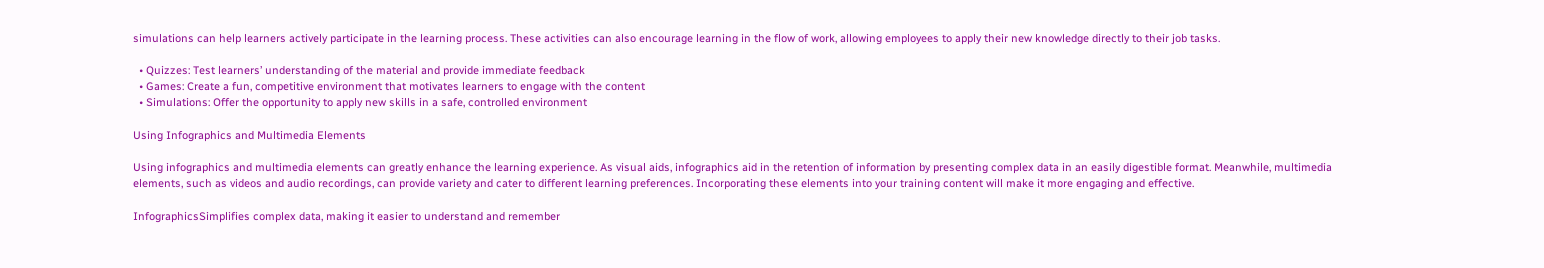simulations can help learners actively participate in the learning process. These activities can also encourage learning in the flow of work, allowing employees to apply their new knowledge directly to their job tasks.

  • Quizzes: Test learners’ understanding of the material and provide immediate feedback
  • Games: Create a fun, competitive environment that motivates learners to engage with the content
  • Simulations: Offer the opportunity to apply new skills in a safe, controlled environment

Using Infographics and Multimedia Elements

Using infographics and multimedia elements can greatly enhance the learning experience. As visual aids, infographics aid in the retention of information by presenting complex data in an easily digestible format. Meanwhile, multimedia elements, such as videos and audio recordings, can provide variety and cater to different learning preferences. Incorporating these elements into your training content will make it more engaging and effective.

InfographicsSimplifies complex data, making it easier to understand and remember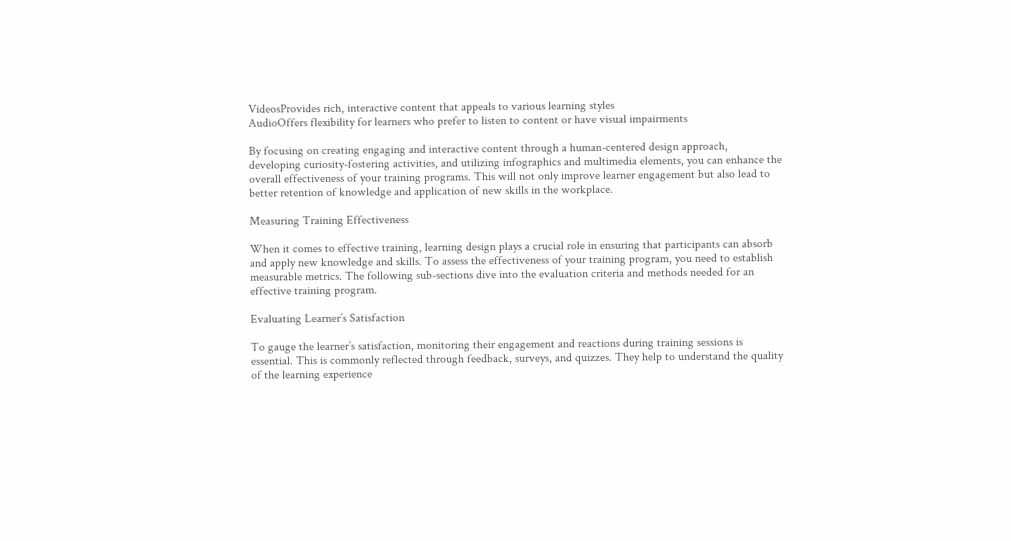VideosProvides rich, interactive content that appeals to various learning styles
AudioOffers flexibility for learners who prefer to listen to content or have visual impairments

By focusing on creating engaging and interactive content through a human-centered design approach, developing curiosity-fostering activities, and utilizing infographics and multimedia elements, you can enhance the overall effectiveness of your training programs. This will not only improve learner engagement but also lead to better retention of knowledge and application of new skills in the workplace.

Measuring Training Effectiveness

When it comes to effective training, learning design plays a crucial role in ensuring that participants can absorb and apply new knowledge and skills. To assess the effectiveness of your training program, you need to establish measurable metrics. The following sub-sections dive into the evaluation criteria and methods needed for an effective training program.

Evaluating Learner’s Satisfaction

To gauge the learner’s satisfaction, monitoring their engagement and reactions during training sessions is essential. This is commonly reflected through feedback, surveys, and quizzes. They help to understand the quality of the learning experience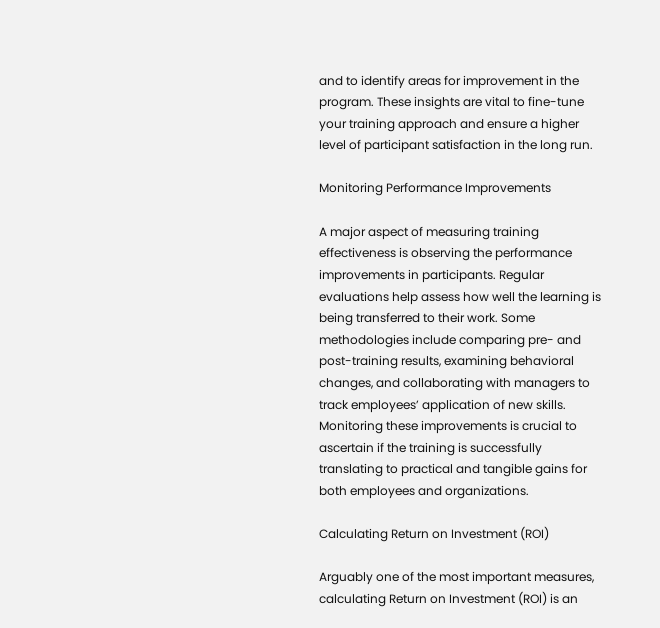and to identify areas for improvement in the program. These insights are vital to fine-tune your training approach and ensure a higher level of participant satisfaction in the long run.

Monitoring Performance Improvements

A major aspect of measuring training effectiveness is observing the performance improvements in participants. Regular evaluations help assess how well the learning is being transferred to their work. Some methodologies include comparing pre- and post-training results, examining behavioral changes, and collaborating with managers to track employees’ application of new skills. Monitoring these improvements is crucial to ascertain if the training is successfully translating to practical and tangible gains for both employees and organizations.

Calculating Return on Investment (ROI)

Arguably one of the most important measures, calculating Return on Investment (ROI) is an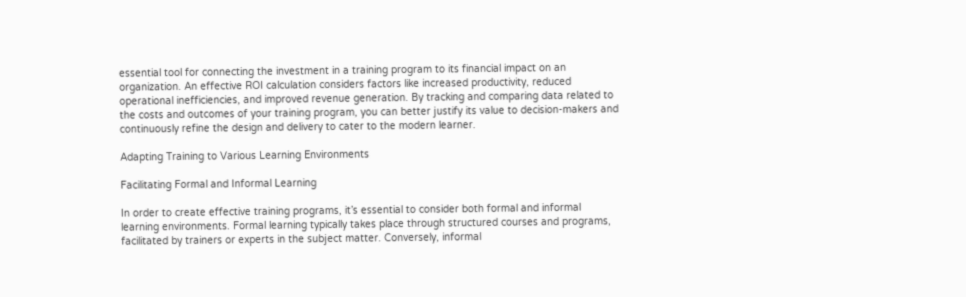essential tool for connecting the investment in a training program to its financial impact on an organization. An effective ROI calculation considers factors like increased productivity, reduced operational inefficiencies, and improved revenue generation. By tracking and comparing data related to the costs and outcomes of your training program, you can better justify its value to decision-makers and continuously refine the design and delivery to cater to the modern learner.

Adapting Training to Various Learning Environments

Facilitating Formal and Informal Learning

In order to create effective training programs, it’s essential to consider both formal and informal learning environments. Formal learning typically takes place through structured courses and programs, facilitated by trainers or experts in the subject matter. Conversely, informal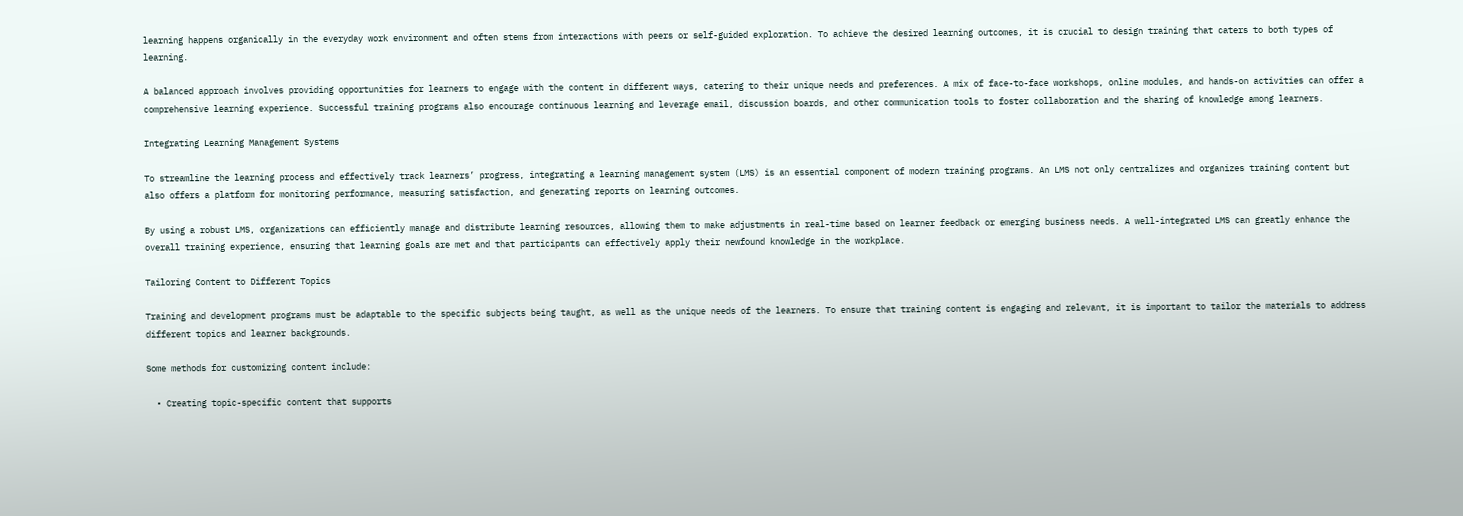learning happens organically in the everyday work environment and often stems from interactions with peers or self-guided exploration. To achieve the desired learning outcomes, it is crucial to design training that caters to both types of learning.

A balanced approach involves providing opportunities for learners to engage with the content in different ways, catering to their unique needs and preferences. A mix of face-to-face workshops, online modules, and hands-on activities can offer a comprehensive learning experience. Successful training programs also encourage continuous learning and leverage email, discussion boards, and other communication tools to foster collaboration and the sharing of knowledge among learners.

Integrating Learning Management Systems

To streamline the learning process and effectively track learners’ progress, integrating a learning management system (LMS) is an essential component of modern training programs. An LMS not only centralizes and organizes training content but also offers a platform for monitoring performance, measuring satisfaction, and generating reports on learning outcomes.

By using a robust LMS, organizations can efficiently manage and distribute learning resources, allowing them to make adjustments in real-time based on learner feedback or emerging business needs. A well-integrated LMS can greatly enhance the overall training experience, ensuring that learning goals are met and that participants can effectively apply their newfound knowledge in the workplace.

Tailoring Content to Different Topics

Training and development programs must be adaptable to the specific subjects being taught, as well as the unique needs of the learners. To ensure that training content is engaging and relevant, it is important to tailor the materials to address different topics and learner backgrounds.

Some methods for customizing content include:

  • Creating topic-specific content that supports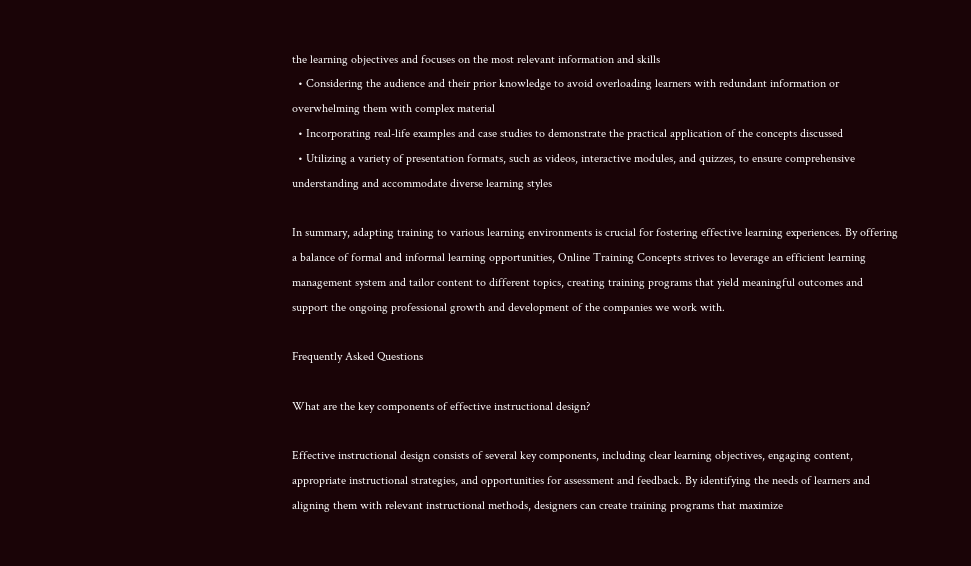the learning objectives and focuses on the most relevant information and skills
  • Considering the audience and their prior knowledge to avoid overloading learners with redundant information or overwhelming them with complex material
  • Incorporating real-life examples and case studies to demonstrate the practical application of the concepts discussed
  • Utilizing a variety of presentation formats, such as videos, interactive modules, and quizzes, to ensure comprehensive understanding and accommodate diverse learning styles

In summary, adapting training to various learning environments is crucial for fostering effective learning experiences. By offering a balance of formal and informal learning opportunities, Online Training Concepts strives to leverage an efficient learning management system and tailor content to different topics, creating training programs that yield meaningful outcomes and support the ongoing professional growth and development of the companies we work with.

Frequently Asked Questions

What are the key components of effective instructional design?

Effective instructional design consists of several key components, including clear learning objectives, engaging content, appropriate instructional strategies, and opportunities for assessment and feedback. By identifying the needs of learners and aligning them with relevant instructional methods, designers can create training programs that maximize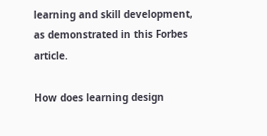learning and skill development, as demonstrated in this Forbes article.

How does learning design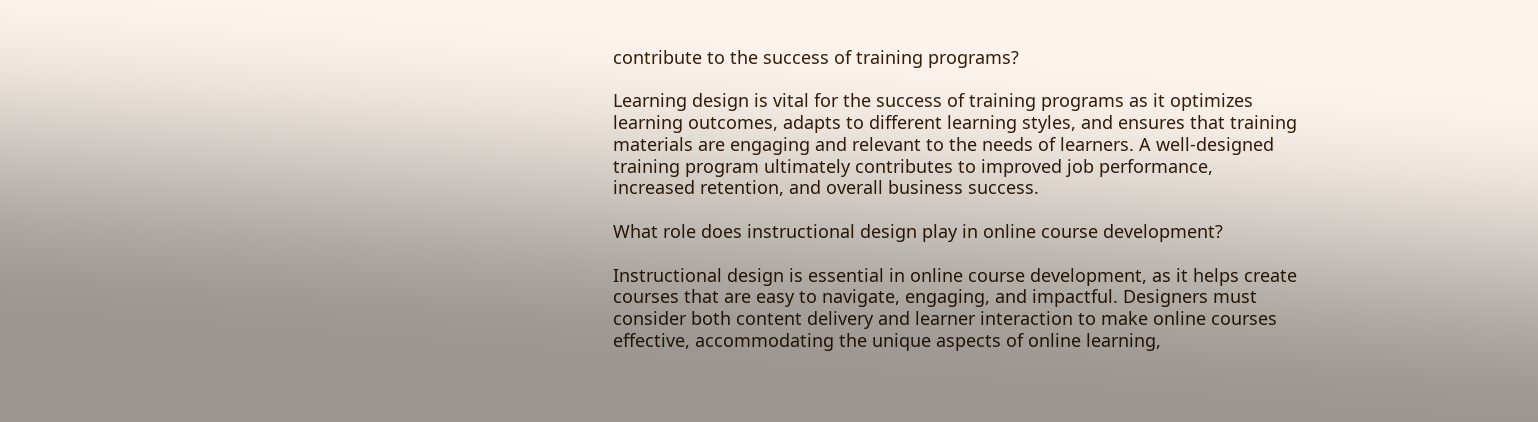contribute to the success of training programs?

Learning design is vital for the success of training programs as it optimizes learning outcomes, adapts to different learning styles, and ensures that training materials are engaging and relevant to the needs of learners. A well-designed training program ultimately contributes to improved job performance, increased retention, and overall business success.

What role does instructional design play in online course development?

Instructional design is essential in online course development, as it helps create courses that are easy to navigate, engaging, and impactful. Designers must consider both content delivery and learner interaction to make online courses effective, accommodating the unique aspects of online learning,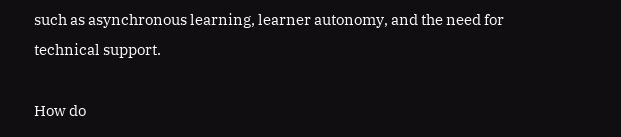such as asynchronous learning, learner autonomy, and the need for technical support.

How do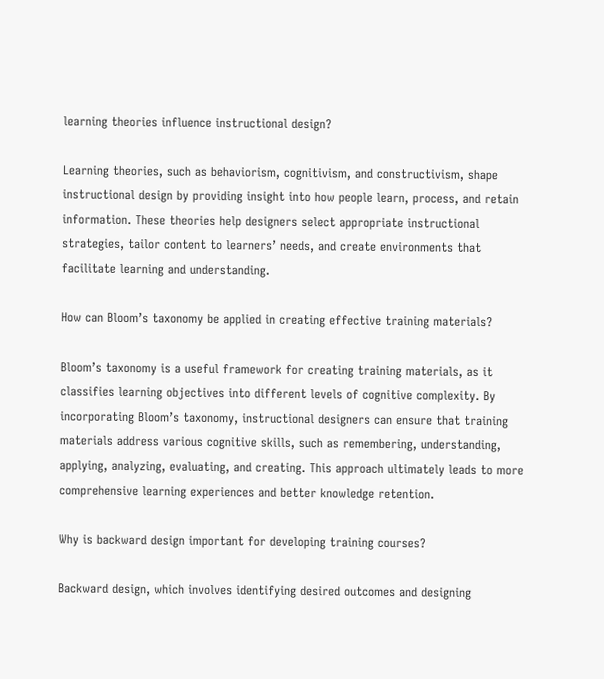learning theories influence instructional design?

Learning theories, such as behaviorism, cognitivism, and constructivism, shape instructional design by providing insight into how people learn, process, and retain information. These theories help designers select appropriate instructional strategies, tailor content to learners’ needs, and create environments that facilitate learning and understanding.

How can Bloom’s taxonomy be applied in creating effective training materials?

Bloom’s taxonomy is a useful framework for creating training materials, as it classifies learning objectives into different levels of cognitive complexity. By incorporating Bloom’s taxonomy, instructional designers can ensure that training materials address various cognitive skills, such as remembering, understanding, applying, analyzing, evaluating, and creating. This approach ultimately leads to more comprehensive learning experiences and better knowledge retention.

Why is backward design important for developing training courses?

Backward design, which involves identifying desired outcomes and designing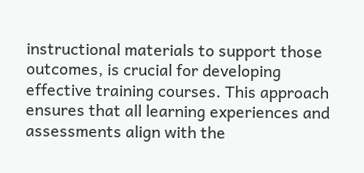instructional materials to support those outcomes, is crucial for developing effective training courses. This approach ensures that all learning experiences and assessments align with the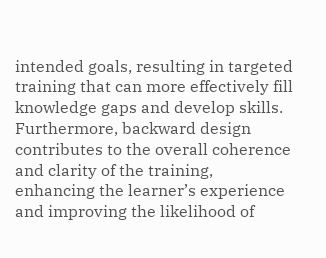intended goals, resulting in targeted training that can more effectively fill knowledge gaps and develop skills. Furthermore, backward design contributes to the overall coherence and clarity of the training, enhancing the learner’s experience and improving the likelihood of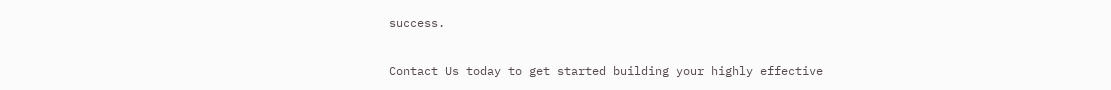success.

Contact Us today to get started building your highly effective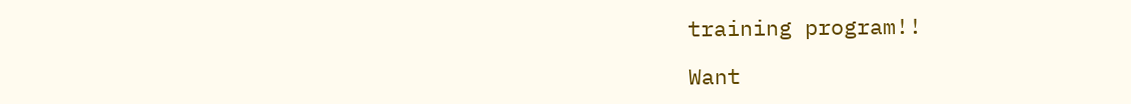training program!!

Want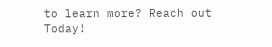to learn more? Reach out Today!